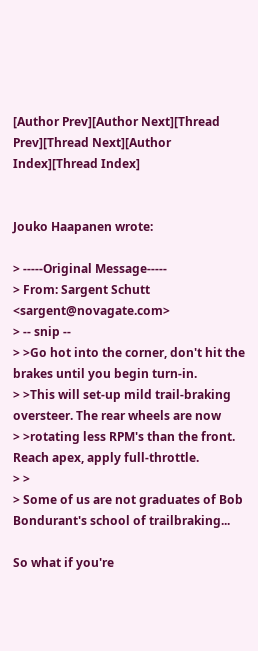[Author Prev][Author Next][Thread Prev][Thread Next][Author Index][Thread Index]


Jouko Haapanen wrote:

> -----Original Message-----
> From: Sargent Schutt <sargent@novagate.com>
> -- snip --
> >Go hot into the corner, don't hit the brakes until you begin turn-in.
> >This will set-up mild trail-braking oversteer. The rear wheels are now
> >rotating less RPM's than the front. Reach apex, apply full-throttle.
> >
> Some of us are not graduates of Bob Bondurant's school of trailbraking...

So what if you're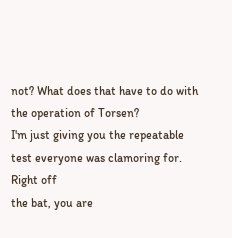not? What does that have to do with the operation of Torsen?
I'm just giving you the repeatable test everyone was clamoring for. Right off
the bat, you are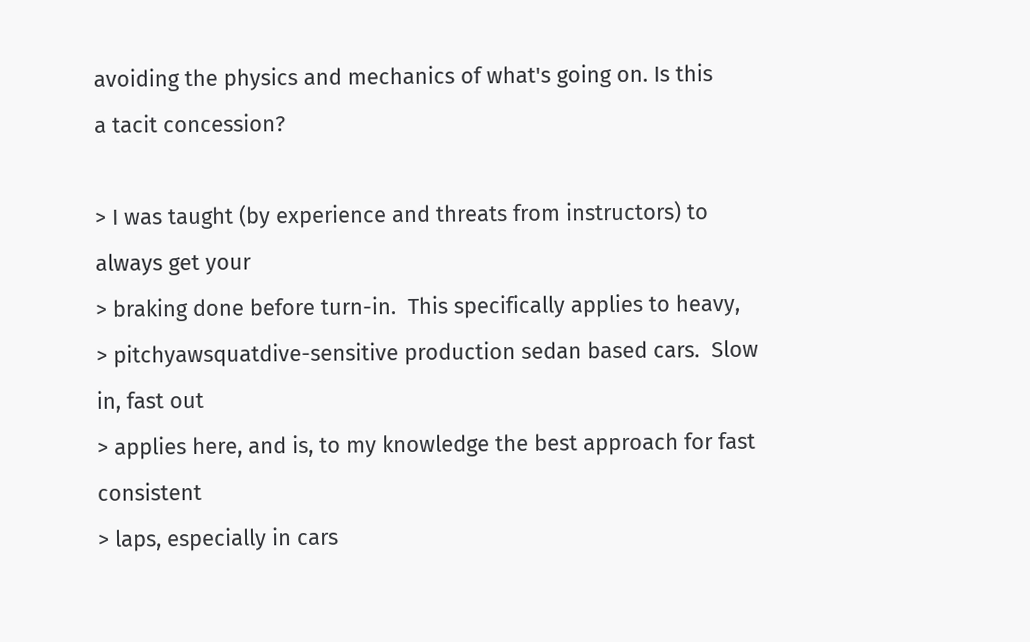avoiding the physics and mechanics of what's going on. Is this
a tacit concession?

> I was taught (by experience and threats from instructors) to always get your
> braking done before turn-in.  This specifically applies to heavy,
> pitchyawsquatdive-sensitive production sedan based cars.  Slow in, fast out
> applies here, and is, to my knowledge the best approach for fast consistent
> laps, especially in cars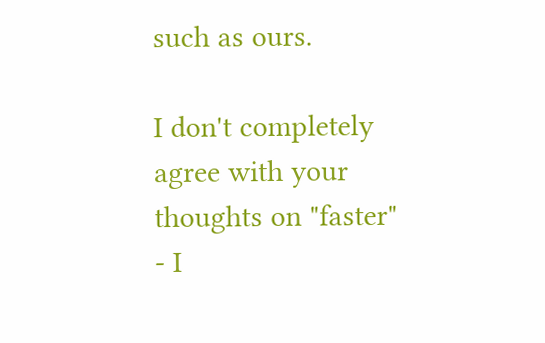such as ours.

I don't completely agree with your thoughts on "faster" - I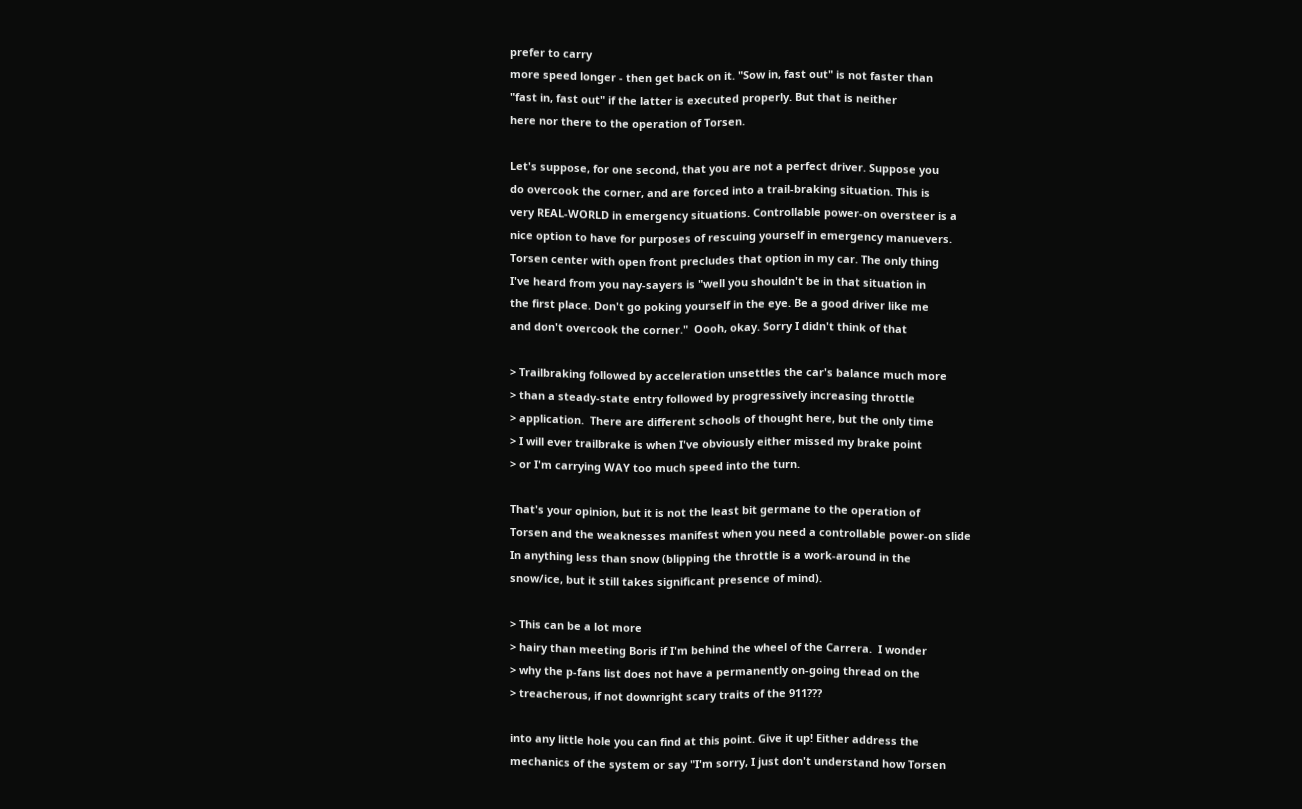prefer to carry
more speed longer - then get back on it. "Sow in, fast out" is not faster than
"fast in, fast out" if the latter is executed properly. But that is neither
here nor there to the operation of Torsen.

Let's suppose, for one second, that you are not a perfect driver. Suppose you
do overcook the corner, and are forced into a trail-braking situation. This is
very REAL-WORLD in emergency situations. Controllable power-on oversteer is a
nice option to have for purposes of rescuing yourself in emergency manuevers.
Torsen center with open front precludes that option in my car. The only thing
I've heard from you nay-sayers is "well you shouldn't be in that situation in
the first place. Don't go poking yourself in the eye. Be a good driver like me
and don't overcook the corner."  Oooh, okay. Sorry I didn't think of that

> Trailbraking followed by acceleration unsettles the car's balance much more
> than a steady-state entry followed by progressively increasing throttle
> application.  There are different schools of thought here, but the only time
> I will ever trailbrake is when I've obviously either missed my brake point
> or I'm carrying WAY too much speed into the turn.

That's your opinion, but it is not the least bit germane to the operation of
Torsen and the weaknesses manifest when you need a controllable power-on slide
In anything less than snow (blipping the throttle is a work-around in the
snow/ice, but it still takes significant presence of mind).

> This can be a lot more
> hairy than meeting Boris if I'm behind the wheel of the Carrera.  I wonder
> why the p-fans list does not have a permanently on-going thread on the
> treacherous, if not downright scary traits of the 911???

into any little hole you can find at this point. Give it up! Either address the
mechanics of the system or say "I'm sorry, I just don't understand how Torsen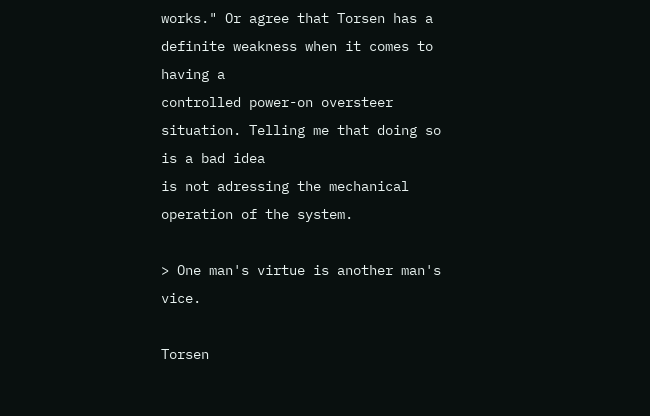works." Or agree that Torsen has a definite weakness when it comes to having a
controlled power-on oversteer situation. Telling me that doing so is a bad idea
is not adressing the mechanical operation of the system.

> One man's virtue is another man's vice.

Torsen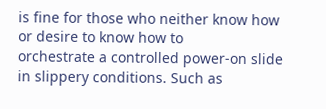is fine for those who neither know how or desire to know how to
orchestrate a controlled power-on slide in slippery conditions. Such as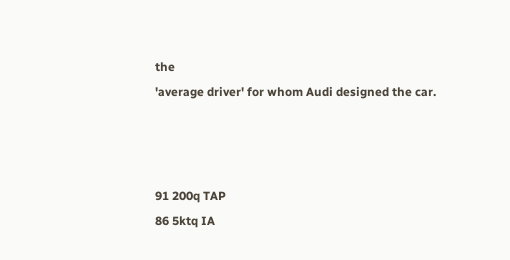the
'average driver' for whom Audi designed the car.



91 200q TAP
86 5ktq IA